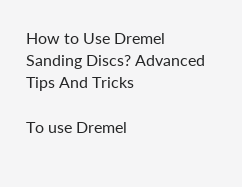How to Use Dremel Sanding Discs? Advanced Tips And Tricks

To use Dremel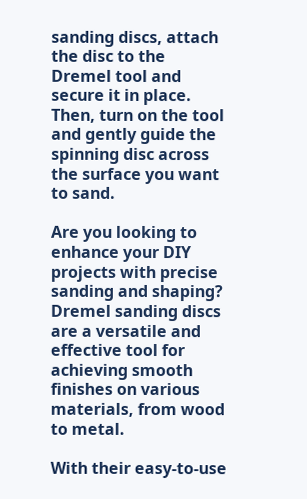sanding discs, attach the disc to the Dremel tool and secure it in place. Then, turn on the tool and gently guide the spinning disc across the surface you want to sand.

Are you looking to enhance your DIY projects with precise sanding and shaping? Dremel sanding discs are a versatile and effective tool for achieving smooth finishes on various materials, from wood to metal.

With their easy-to-use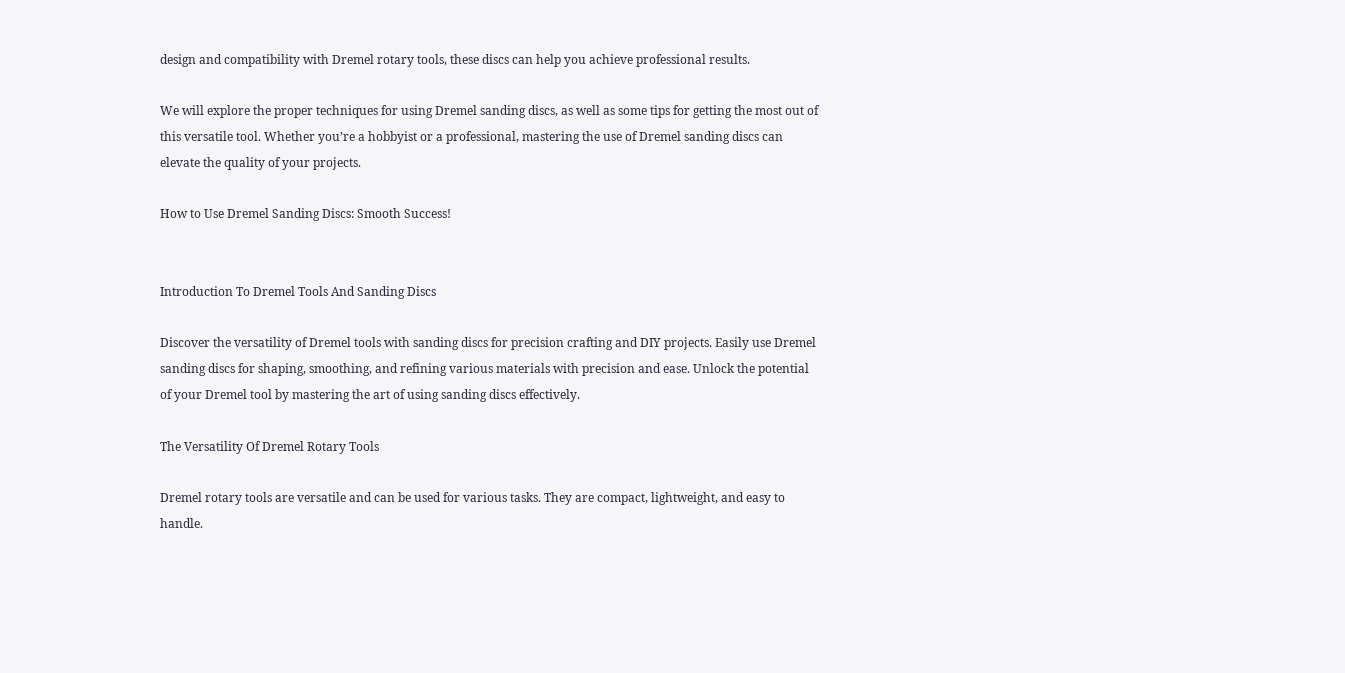design and compatibility with Dremel rotary tools, these discs can help you achieve professional results.

We will explore the proper techniques for using Dremel sanding discs, as well as some tips for getting the most out of this versatile tool. Whether you’re a hobbyist or a professional, mastering the use of Dremel sanding discs can elevate the quality of your projects.

How to Use Dremel Sanding Discs: Smooth Success!


Introduction To Dremel Tools And Sanding Discs

Discover the versatility of Dremel tools with sanding discs for precision crafting and DIY projects. Easily use Dremel sanding discs for shaping, smoothing, and refining various materials with precision and ease. Unlock the potential of your Dremel tool by mastering the art of using sanding discs effectively.

The Versatility Of Dremel Rotary Tools

Dremel rotary tools are versatile and can be used for various tasks. They are compact, lightweight, and easy to handle.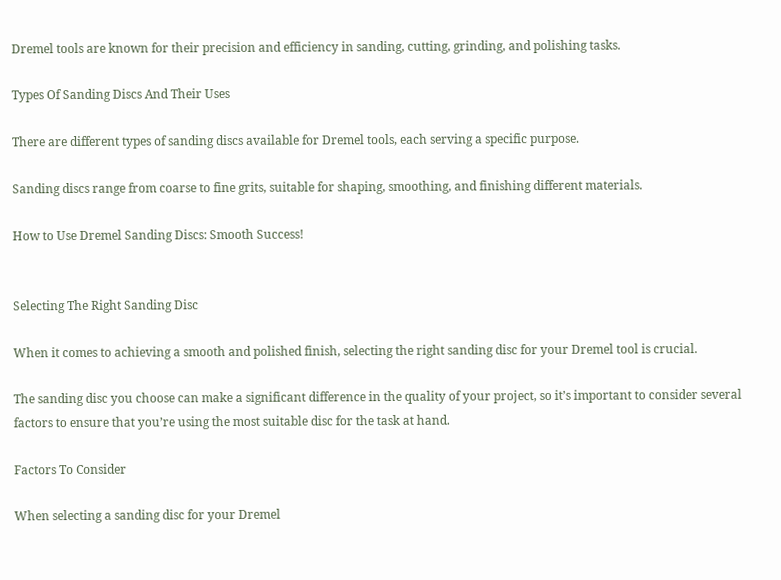Dremel tools are known for their precision and efficiency in sanding, cutting, grinding, and polishing tasks.

Types Of Sanding Discs And Their Uses

There are different types of sanding discs available for Dremel tools, each serving a specific purpose.

Sanding discs range from coarse to fine grits, suitable for shaping, smoothing, and finishing different materials.

How to Use Dremel Sanding Discs: Smooth Success!


Selecting The Right Sanding Disc

When it comes to achieving a smooth and polished finish, selecting the right sanding disc for your Dremel tool is crucial.

The sanding disc you choose can make a significant difference in the quality of your project, so it’s important to consider several factors to ensure that you’re using the most suitable disc for the task at hand.

Factors To Consider

When selecting a sanding disc for your Dremel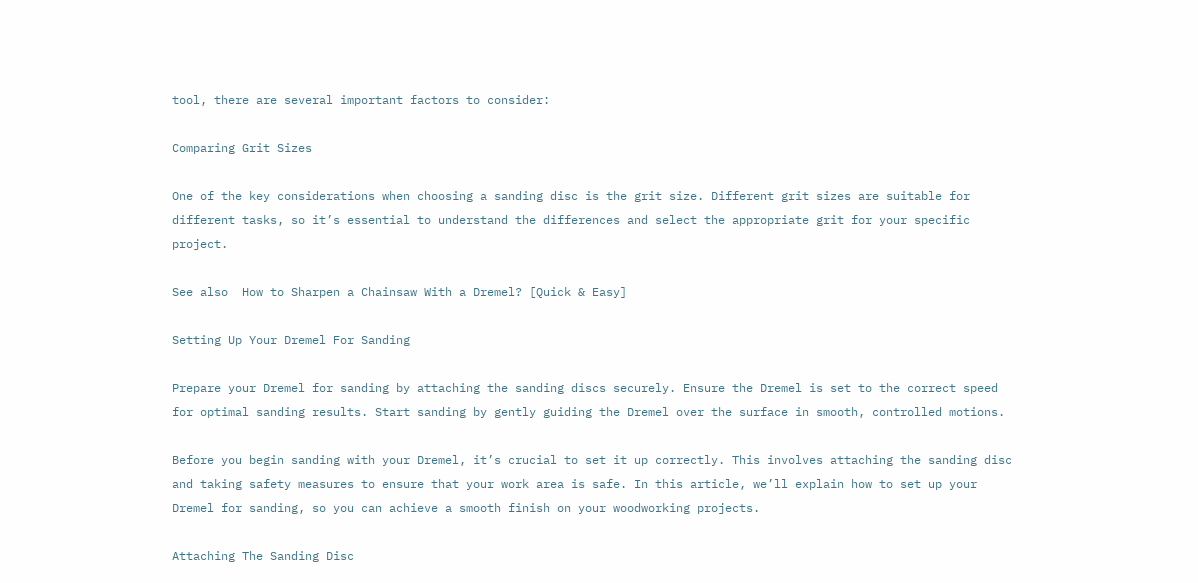tool, there are several important factors to consider:

Comparing Grit Sizes

One of the key considerations when choosing a sanding disc is the grit size. Different grit sizes are suitable for different tasks, so it’s essential to understand the differences and select the appropriate grit for your specific project.

See also  How to Sharpen a Chainsaw With a Dremel? [Quick & Easy]

Setting Up Your Dremel For Sanding

Prepare your Dremel for sanding by attaching the sanding discs securely. Ensure the Dremel is set to the correct speed for optimal sanding results. Start sanding by gently guiding the Dremel over the surface in smooth, controlled motions.

Before you begin sanding with your Dremel, it’s crucial to set it up correctly. This involves attaching the sanding disc and taking safety measures to ensure that your work area is safe. In this article, we’ll explain how to set up your Dremel for sanding, so you can achieve a smooth finish on your woodworking projects.

Attaching The Sanding Disc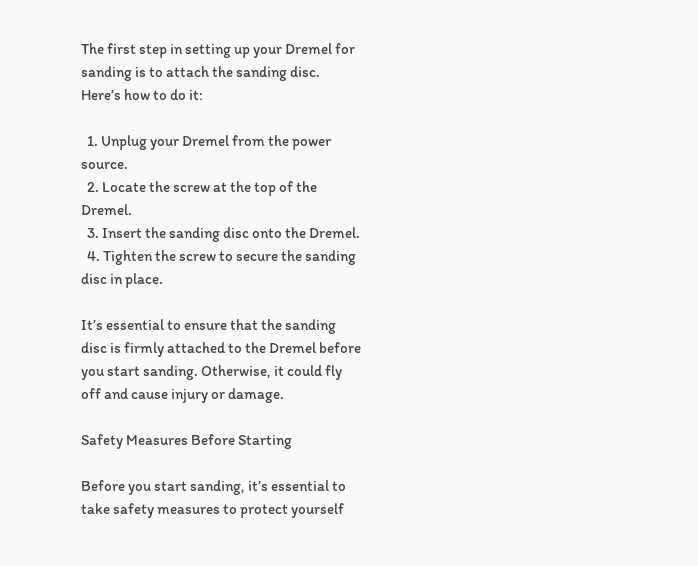The first step in setting up your Dremel for sanding is to attach the sanding disc. Here’s how to do it:

  1. Unplug your Dremel from the power source.
  2. Locate the screw at the top of the Dremel.
  3. Insert the sanding disc onto the Dremel.
  4. Tighten the screw to secure the sanding disc in place.

It’s essential to ensure that the sanding disc is firmly attached to the Dremel before you start sanding. Otherwise, it could fly off and cause injury or damage.

Safety Measures Before Starting

Before you start sanding, it’s essential to take safety measures to protect yourself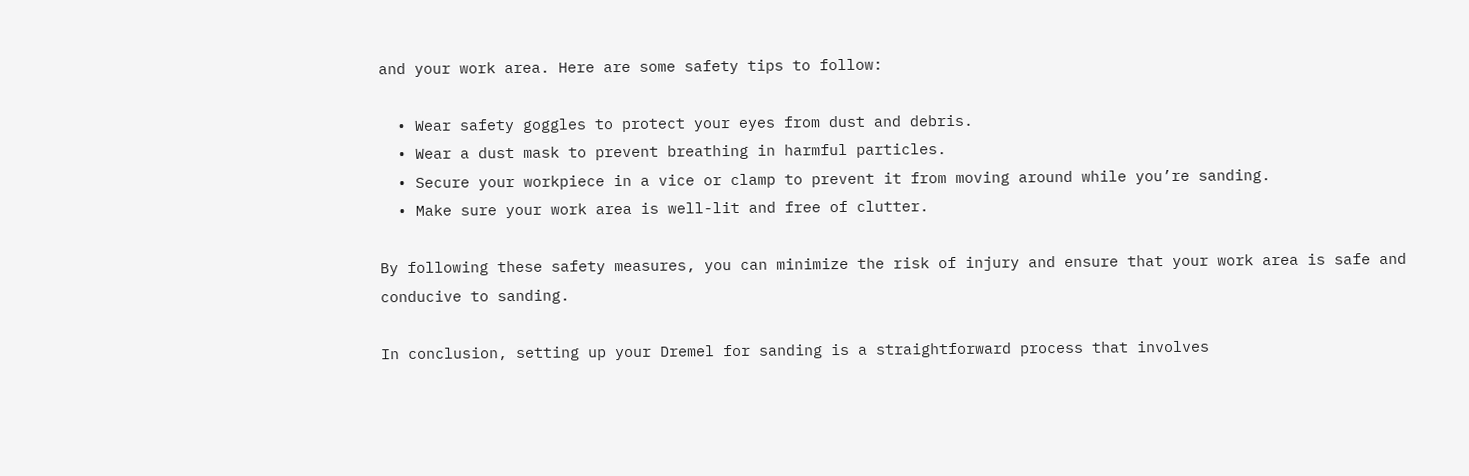and your work area. Here are some safety tips to follow:

  • Wear safety goggles to protect your eyes from dust and debris.
  • Wear a dust mask to prevent breathing in harmful particles.
  • Secure your workpiece in a vice or clamp to prevent it from moving around while you’re sanding.
  • Make sure your work area is well-lit and free of clutter.

By following these safety measures, you can minimize the risk of injury and ensure that your work area is safe and conducive to sanding.

In conclusion, setting up your Dremel for sanding is a straightforward process that involves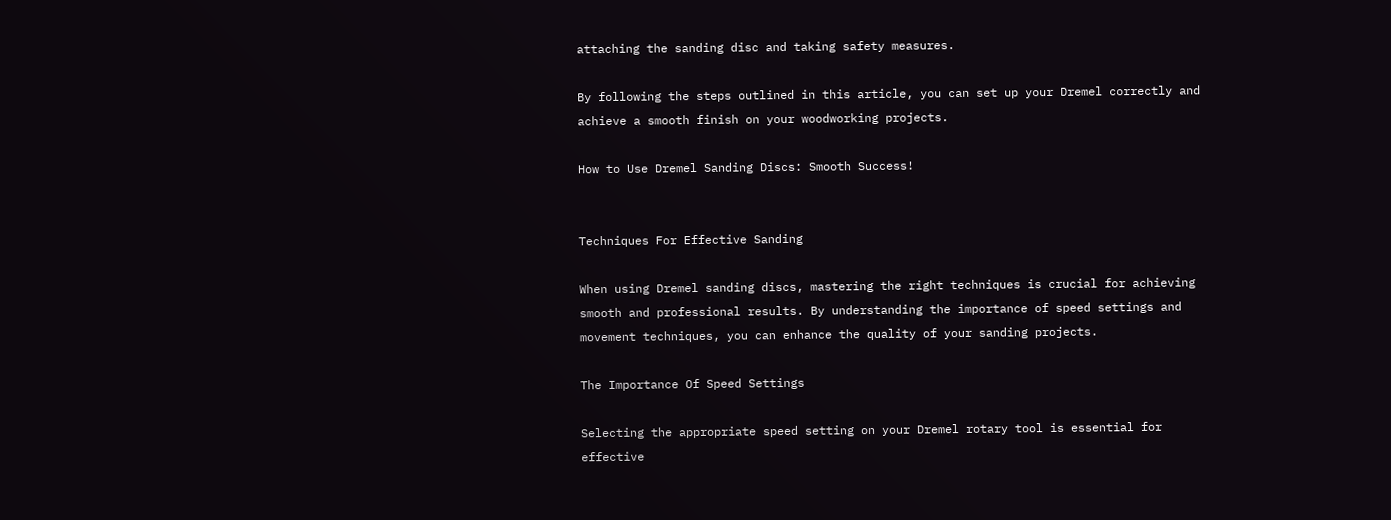attaching the sanding disc and taking safety measures.

By following the steps outlined in this article, you can set up your Dremel correctly and achieve a smooth finish on your woodworking projects.

How to Use Dremel Sanding Discs: Smooth Success!


Techniques For Effective Sanding

When using Dremel sanding discs, mastering the right techniques is crucial for achieving smooth and professional results. By understanding the importance of speed settings and movement techniques, you can enhance the quality of your sanding projects.

The Importance Of Speed Settings

Selecting the appropriate speed setting on your Dremel rotary tool is essential for effective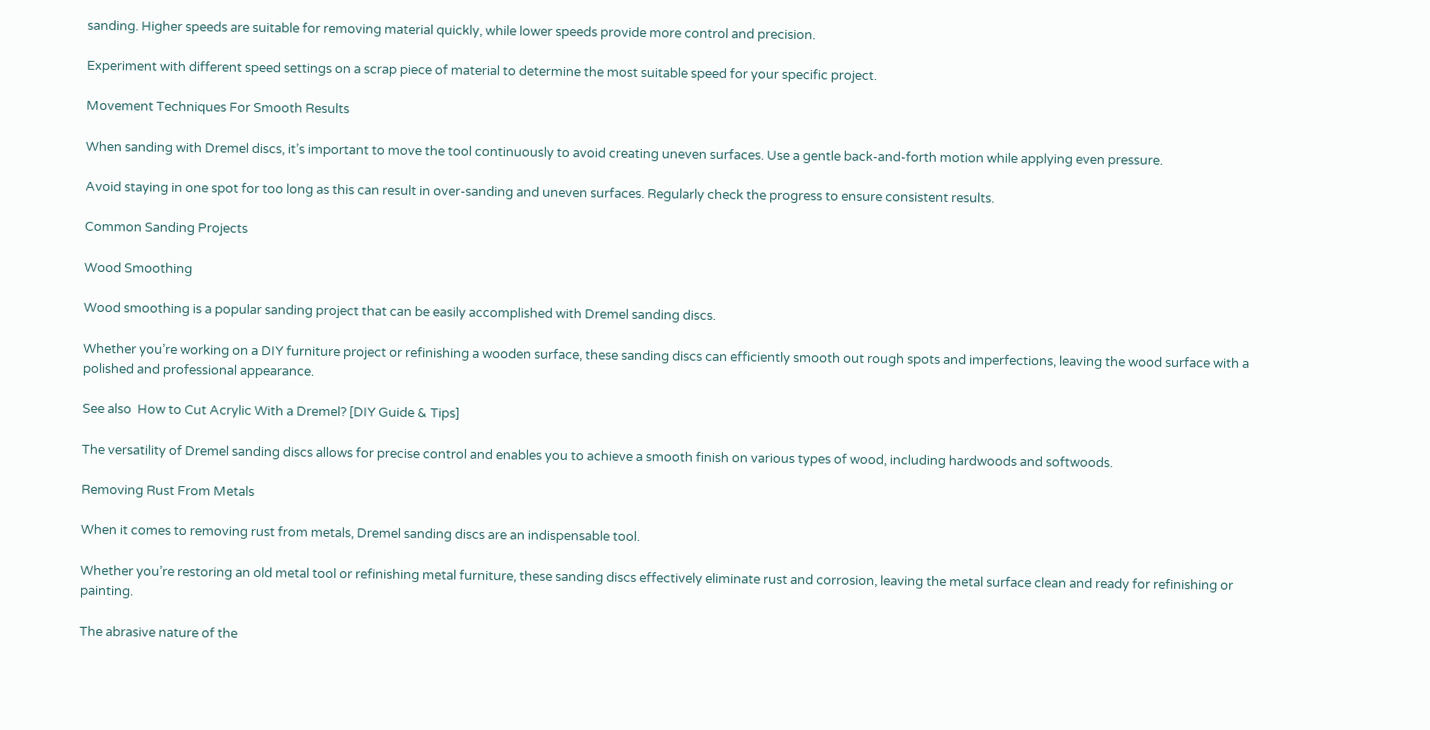sanding. Higher speeds are suitable for removing material quickly, while lower speeds provide more control and precision.

Experiment with different speed settings on a scrap piece of material to determine the most suitable speed for your specific project.

Movement Techniques For Smooth Results

When sanding with Dremel discs, it’s important to move the tool continuously to avoid creating uneven surfaces. Use a gentle back-and-forth motion while applying even pressure.

Avoid staying in one spot for too long as this can result in over-sanding and uneven surfaces. Regularly check the progress to ensure consistent results.

Common Sanding Projects

Wood Smoothing

Wood smoothing is a popular sanding project that can be easily accomplished with Dremel sanding discs.

Whether you’re working on a DIY furniture project or refinishing a wooden surface, these sanding discs can efficiently smooth out rough spots and imperfections, leaving the wood surface with a polished and professional appearance.

See also  How to Cut Acrylic With a Dremel? [DIY Guide & Tips]

The versatility of Dremel sanding discs allows for precise control and enables you to achieve a smooth finish on various types of wood, including hardwoods and softwoods.

Removing Rust From Metals

When it comes to removing rust from metals, Dremel sanding discs are an indispensable tool.

Whether you’re restoring an old metal tool or refinishing metal furniture, these sanding discs effectively eliminate rust and corrosion, leaving the metal surface clean and ready for refinishing or painting.

The abrasive nature of the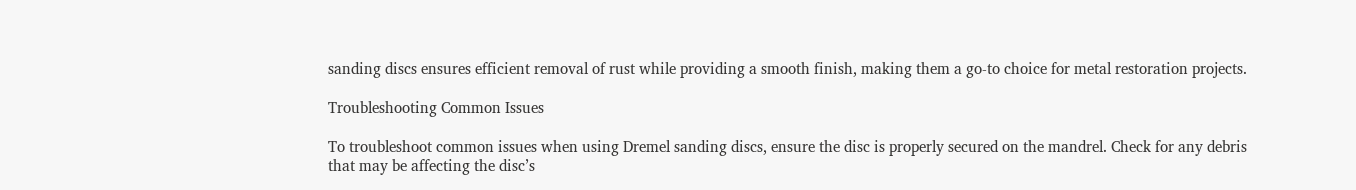sanding discs ensures efficient removal of rust while providing a smooth finish, making them a go-to choice for metal restoration projects.

Troubleshooting Common Issues

To troubleshoot common issues when using Dremel sanding discs, ensure the disc is properly secured on the mandrel. Check for any debris that may be affecting the disc’s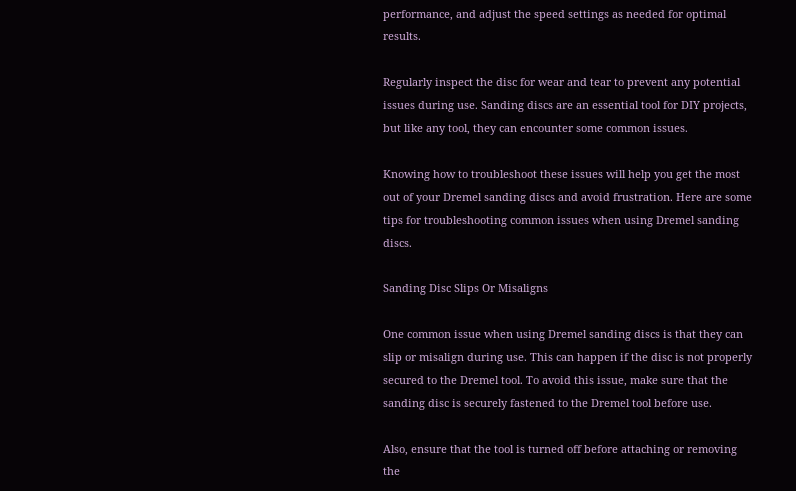performance, and adjust the speed settings as needed for optimal results.

Regularly inspect the disc for wear and tear to prevent any potential issues during use. Sanding discs are an essential tool for DIY projects, but like any tool, they can encounter some common issues.

Knowing how to troubleshoot these issues will help you get the most out of your Dremel sanding discs and avoid frustration. Here are some tips for troubleshooting common issues when using Dremel sanding discs.

Sanding Disc Slips Or Misaligns

One common issue when using Dremel sanding discs is that they can slip or misalign during use. This can happen if the disc is not properly secured to the Dremel tool. To avoid this issue, make sure that the sanding disc is securely fastened to the Dremel tool before use.

Also, ensure that the tool is turned off before attaching or removing the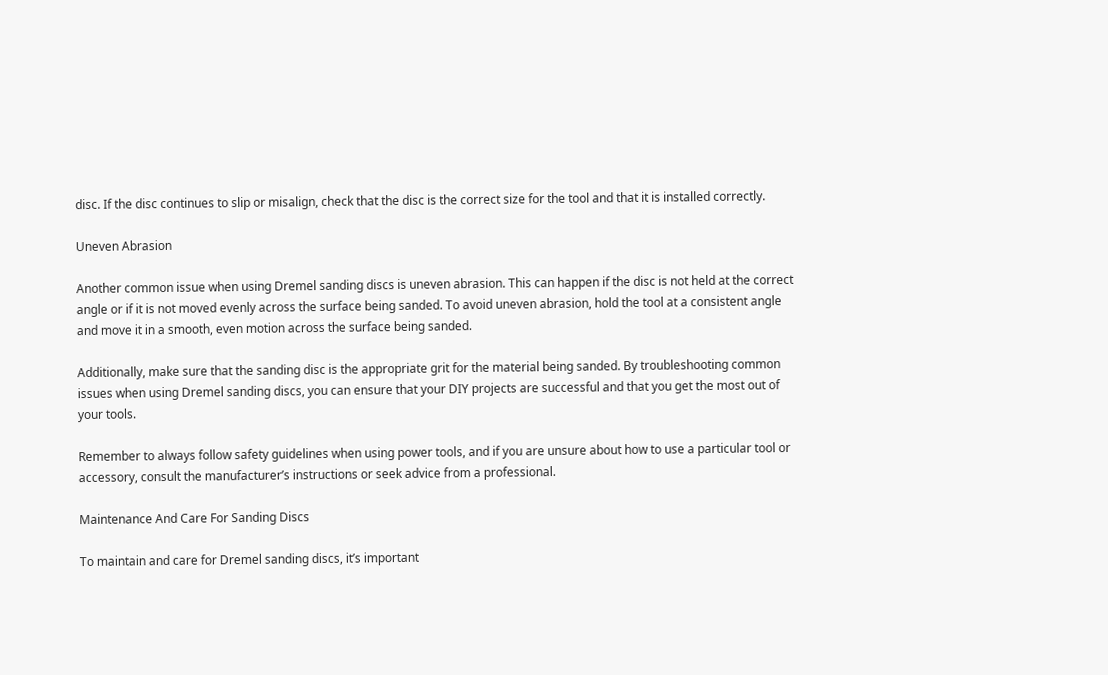disc. If the disc continues to slip or misalign, check that the disc is the correct size for the tool and that it is installed correctly.

Uneven Abrasion

Another common issue when using Dremel sanding discs is uneven abrasion. This can happen if the disc is not held at the correct angle or if it is not moved evenly across the surface being sanded. To avoid uneven abrasion, hold the tool at a consistent angle and move it in a smooth, even motion across the surface being sanded.

Additionally, make sure that the sanding disc is the appropriate grit for the material being sanded. By troubleshooting common issues when using Dremel sanding discs, you can ensure that your DIY projects are successful and that you get the most out of your tools.

Remember to always follow safety guidelines when using power tools, and if you are unsure about how to use a particular tool or accessory, consult the manufacturer’s instructions or seek advice from a professional.

Maintenance And Care For Sanding Discs

To maintain and care for Dremel sanding discs, it’s important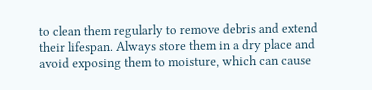to clean them regularly to remove debris and extend their lifespan. Always store them in a dry place and avoid exposing them to moisture, which can cause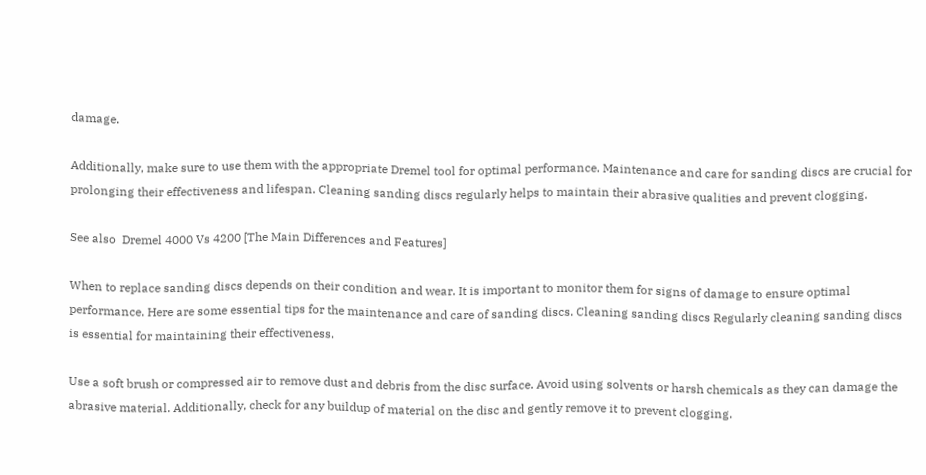damage.

Additionally, make sure to use them with the appropriate Dremel tool for optimal performance. Maintenance and care for sanding discs are crucial for prolonging their effectiveness and lifespan. Cleaning sanding discs regularly helps to maintain their abrasive qualities and prevent clogging.

See also  Dremel 4000 Vs 4200 [The Main Differences and Features]

When to replace sanding discs depends on their condition and wear. It is important to monitor them for signs of damage to ensure optimal performance. Here are some essential tips for the maintenance and care of sanding discs. Cleaning sanding discs Regularly cleaning sanding discs is essential for maintaining their effectiveness.

Use a soft brush or compressed air to remove dust and debris from the disc surface. Avoid using solvents or harsh chemicals as they can damage the abrasive material. Additionally, check for any buildup of material on the disc and gently remove it to prevent clogging.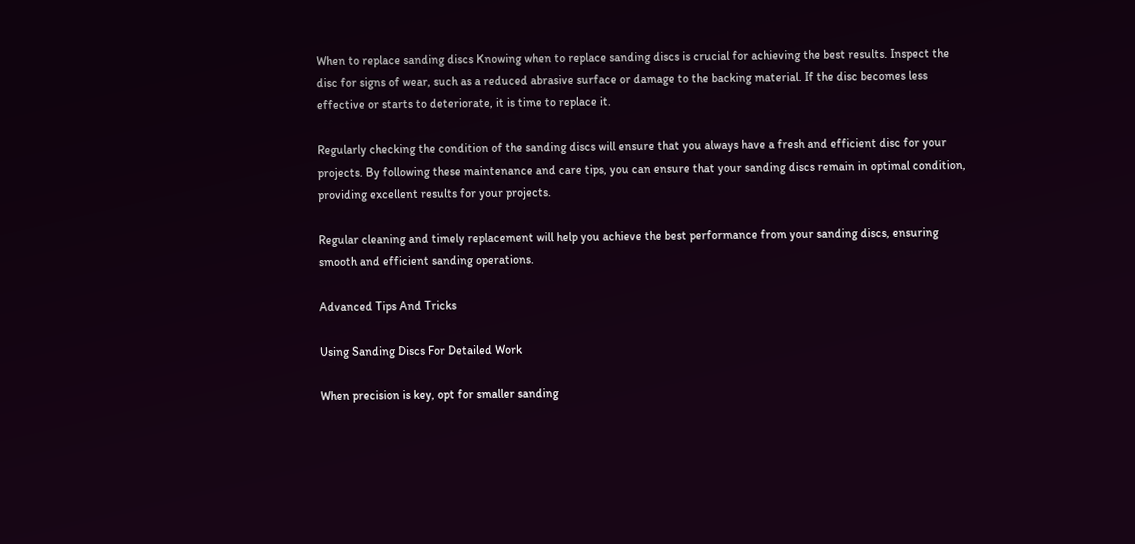When to replace sanding discs Knowing when to replace sanding discs is crucial for achieving the best results. Inspect the disc for signs of wear, such as a reduced abrasive surface or damage to the backing material. If the disc becomes less effective or starts to deteriorate, it is time to replace it.

Regularly checking the condition of the sanding discs will ensure that you always have a fresh and efficient disc for your projects. By following these maintenance and care tips, you can ensure that your sanding discs remain in optimal condition, providing excellent results for your projects.

Regular cleaning and timely replacement will help you achieve the best performance from your sanding discs, ensuring smooth and efficient sanding operations.

Advanced Tips And Tricks

Using Sanding Discs For Detailed Work

When precision is key, opt for smaller sanding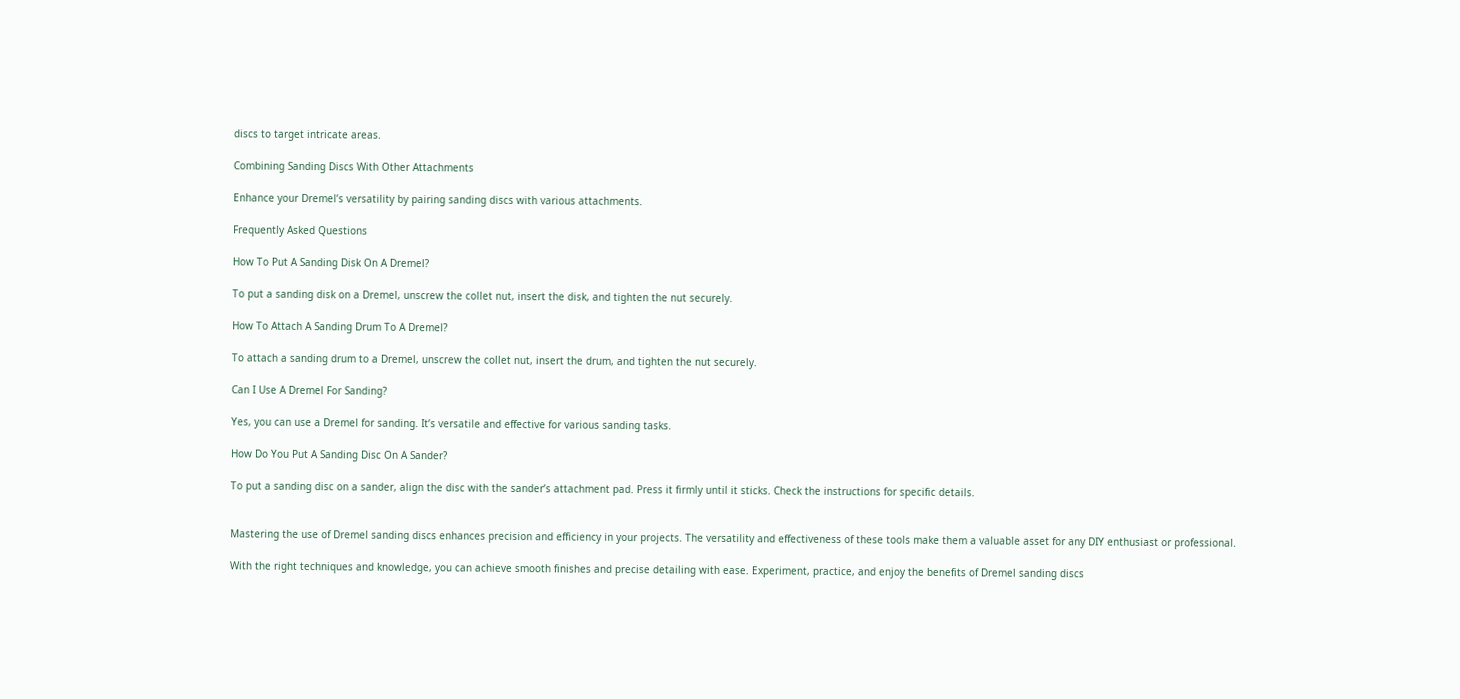discs to target intricate areas.

Combining Sanding Discs With Other Attachments

Enhance your Dremel’s versatility by pairing sanding discs with various attachments.

Frequently Asked Questions

How To Put A Sanding Disk On A Dremel?

To put a sanding disk on a Dremel, unscrew the collet nut, insert the disk, and tighten the nut securely.

How To Attach A Sanding Drum To A Dremel?

To attach a sanding drum to a Dremel, unscrew the collet nut, insert the drum, and tighten the nut securely.

Can I Use A Dremel For Sanding?

Yes, you can use a Dremel for sanding. It’s versatile and effective for various sanding tasks.

How Do You Put A Sanding Disc On A Sander?

To put a sanding disc on a sander, align the disc with the sander’s attachment pad. Press it firmly until it sticks. Check the instructions for specific details.


Mastering the use of Dremel sanding discs enhances precision and efficiency in your projects. The versatility and effectiveness of these tools make them a valuable asset for any DIY enthusiast or professional.

With the right techniques and knowledge, you can achieve smooth finishes and precise detailing with ease. Experiment, practice, and enjoy the benefits of Dremel sanding discs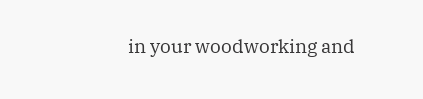in your woodworking and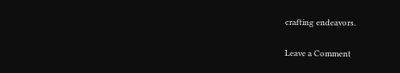crafting endeavors.

Leave a Comment